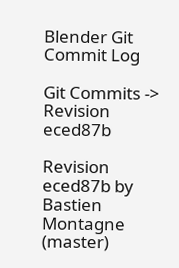Blender Git Commit Log

Git Commits -> Revision eced87b

Revision eced87b by Bastien Montagne (master)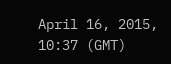April 16, 2015, 10:37 (GMT)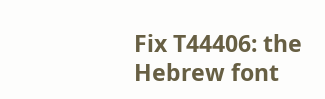Fix T44406: the Hebrew font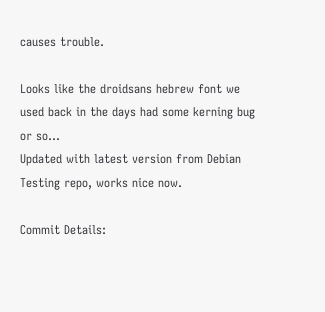causes trouble.

Looks like the droidsans hebrew font we used back in the days had some kerning bug or so...
Updated with latest version from Debian Testing repo, works nice now.

Commit Details: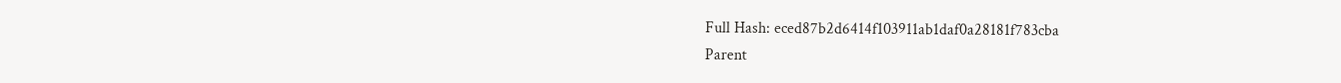Full Hash: eced87b2d6414f103911ab1daf0a28181f783cba
Parent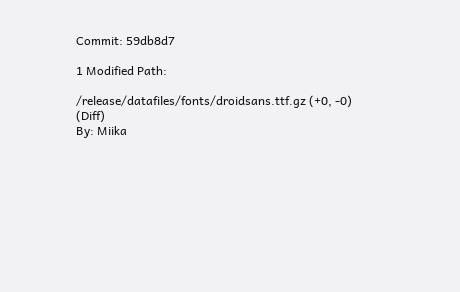Commit: 59db8d7

1 Modified Path:

/release/datafiles/fonts/droidsans.ttf.gz (+0, -0) (Diff)
By: Miika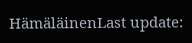HämäläinenLast update: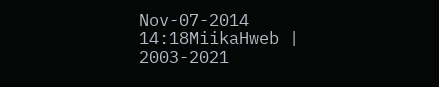Nov-07-2014 14:18MiikaHweb | 2003-2021